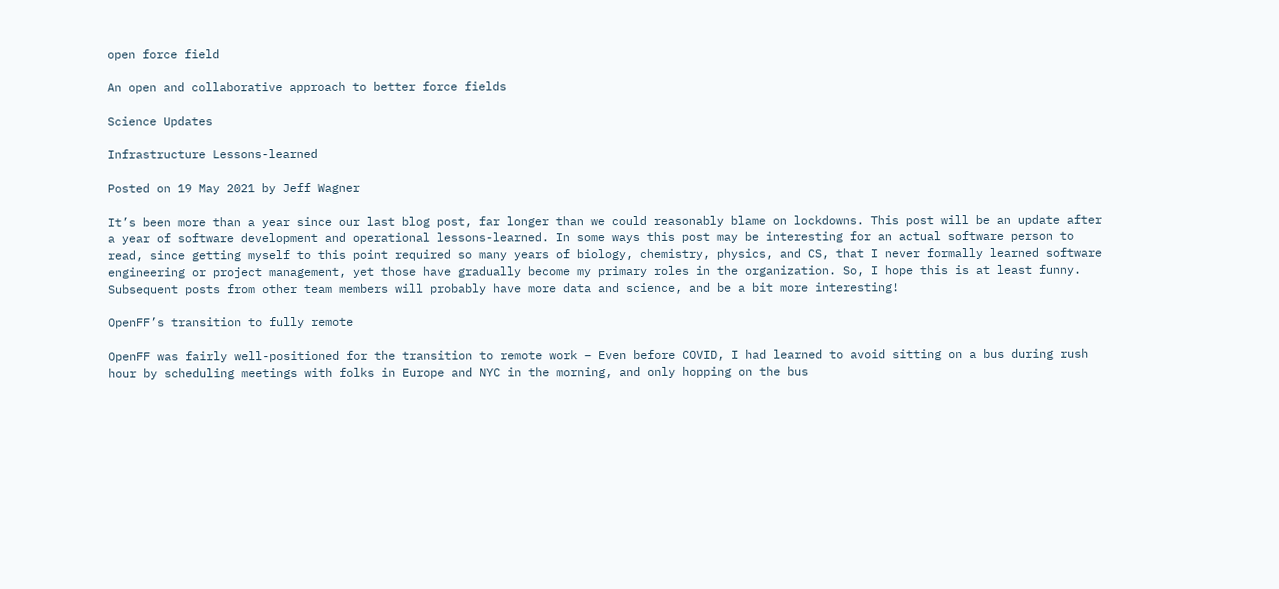open force field

An open and collaborative approach to better force fields

Science Updates

Infrastructure Lessons-learned

Posted on 19 May 2021 by Jeff Wagner

It’s been more than a year since our last blog post, far longer than we could reasonably blame on lockdowns. This post will be an update after a year of software development and operational lessons-learned. In some ways this post may be interesting for an actual software person to read, since getting myself to this point required so many years of biology, chemistry, physics, and CS, that I never formally learned software engineering or project management, yet those have gradually become my primary roles in the organization. So, I hope this is at least funny. Subsequent posts from other team members will probably have more data and science, and be a bit more interesting!

OpenFF’s transition to fully remote

OpenFF was fairly well-positioned for the transition to remote work – Even before COVID, I had learned to avoid sitting on a bus during rush hour by scheduling meetings with folks in Europe and NYC in the morning, and only hopping on the bus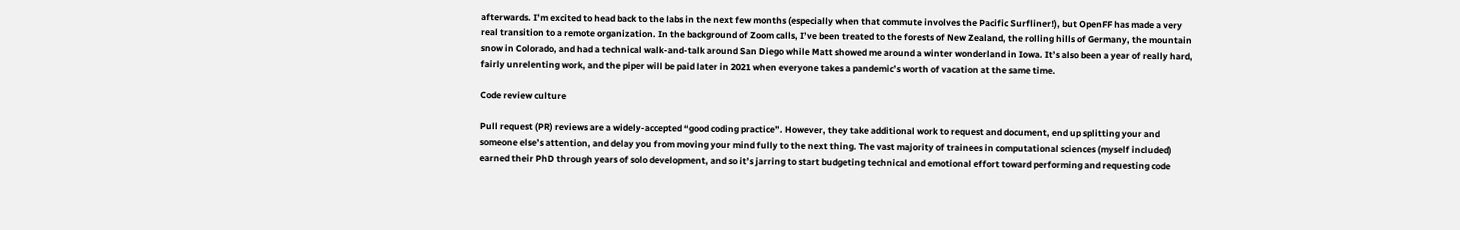afterwards. I’m excited to head back to the labs in the next few months (especially when that commute involves the Pacific Surfliner!), but OpenFF has made a very real transition to a remote organization. In the background of Zoom calls, I’ve been treated to the forests of New Zealand, the rolling hills of Germany, the mountain snow in Colorado, and had a technical walk-and-talk around San Diego while Matt showed me around a winter wonderland in Iowa. It’s also been a year of really hard, fairly unrelenting work, and the piper will be paid later in 2021 when everyone takes a pandemic’s worth of vacation at the same time.

Code review culture

Pull request (PR) reviews are a widely-accepted “good coding practice”. However, they take additional work to request and document, end up splitting your and someone else’s attention, and delay you from moving your mind fully to the next thing. The vast majority of trainees in computational sciences (myself included) earned their PhD through years of solo development, and so it’s jarring to start budgeting technical and emotional effort toward performing and requesting code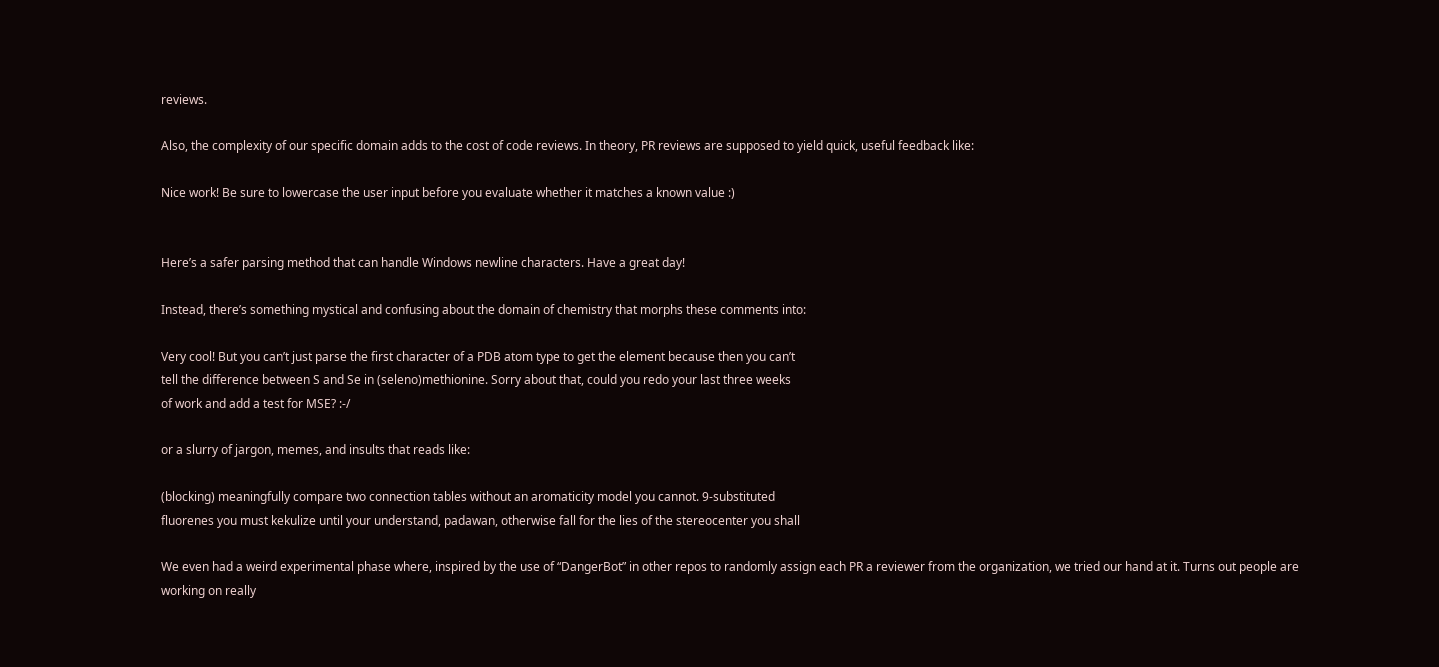reviews.

Also, the complexity of our specific domain adds to the cost of code reviews. In theory, PR reviews are supposed to yield quick, useful feedback like:

Nice work! Be sure to lowercase the user input before you evaluate whether it matches a known value :)


Here’s a safer parsing method that can handle Windows newline characters. Have a great day!

Instead, there’s something mystical and confusing about the domain of chemistry that morphs these comments into:

Very cool! But you can’t just parse the first character of a PDB atom type to get the element because then you can’t
tell the difference between S and Se in (seleno)methionine. Sorry about that, could you redo your last three weeks
of work and add a test for MSE? :-/

or a slurry of jargon, memes, and insults that reads like:

(blocking) meaningfully compare two connection tables without an aromaticity model you cannot. 9-substituted
fluorenes you must kekulize until your understand, padawan, otherwise fall for the lies of the stereocenter you shall

We even had a weird experimental phase where, inspired by the use of “DangerBot” in other repos to randomly assign each PR a reviewer from the organization, we tried our hand at it. Turns out people are working on really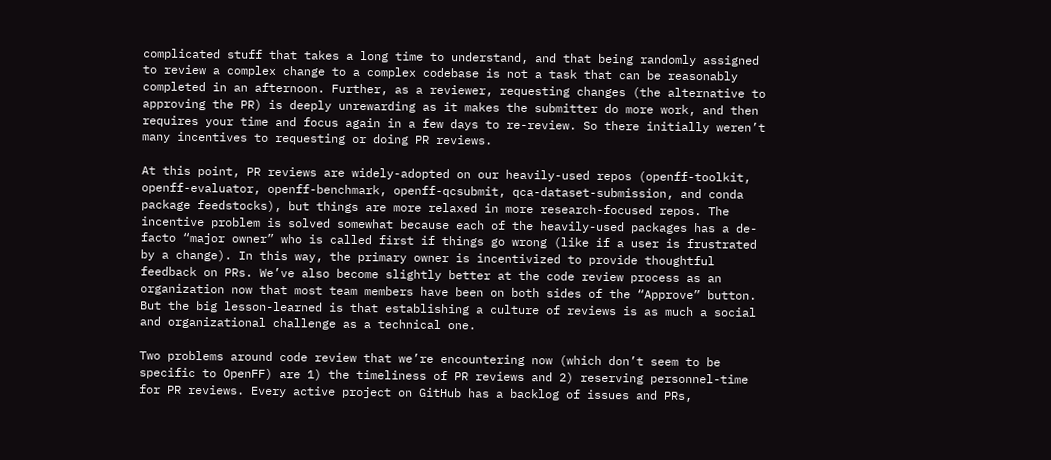complicated stuff that takes a long time to understand, and that being randomly assigned to review a complex change to a complex codebase is not a task that can be reasonably completed in an afternoon. Further, as a reviewer, requesting changes (the alternative to approving the PR) is deeply unrewarding as it makes the submitter do more work, and then requires your time and focus again in a few days to re-review. So there initially weren’t many incentives to requesting or doing PR reviews.

At this point, PR reviews are widely-adopted on our heavily-used repos (openff-toolkit, openff-evaluator, openff-benchmark, openff-qcsubmit, qca-dataset-submission, and conda package feedstocks), but things are more relaxed in more research-focused repos. The incentive problem is solved somewhat because each of the heavily-used packages has a de-facto “major owner” who is called first if things go wrong (like if a user is frustrated by a change). In this way, the primary owner is incentivized to provide thoughtful feedback on PRs. We’ve also become slightly better at the code review process as an organization now that most team members have been on both sides of the “Approve” button. But the big lesson-learned is that establishing a culture of reviews is as much a social and organizational challenge as a technical one.

Two problems around code review that we’re encountering now (which don’t seem to be specific to OpenFF) are 1) the timeliness of PR reviews and 2) reserving personnel-time for PR reviews. Every active project on GitHub has a backlog of issues and PRs,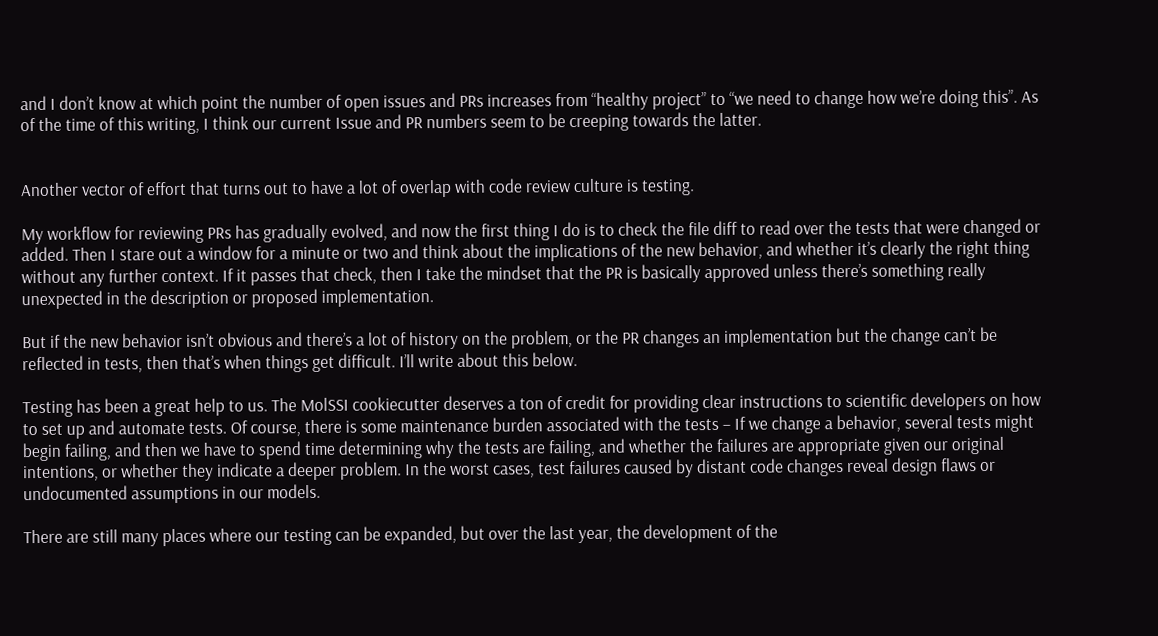and I don’t know at which point the number of open issues and PRs increases from “healthy project” to “we need to change how we’re doing this”. As of the time of this writing, I think our current Issue and PR numbers seem to be creeping towards the latter.


Another vector of effort that turns out to have a lot of overlap with code review culture is testing.

My workflow for reviewing PRs has gradually evolved, and now the first thing I do is to check the file diff to read over the tests that were changed or added. Then I stare out a window for a minute or two and think about the implications of the new behavior, and whether it’s clearly the right thing without any further context. If it passes that check, then I take the mindset that the PR is basically approved unless there’s something really unexpected in the description or proposed implementation.

But if the new behavior isn’t obvious and there’s a lot of history on the problem, or the PR changes an implementation but the change can’t be reflected in tests, then that’s when things get difficult. I’ll write about this below.

Testing has been a great help to us. The MolSSI cookiecutter deserves a ton of credit for providing clear instructions to scientific developers on how to set up and automate tests. Of course, there is some maintenance burden associated with the tests – If we change a behavior, several tests might begin failing, and then we have to spend time determining why the tests are failing, and whether the failures are appropriate given our original intentions, or whether they indicate a deeper problem. In the worst cases, test failures caused by distant code changes reveal design flaws or undocumented assumptions in our models.

There are still many places where our testing can be expanded, but over the last year, the development of the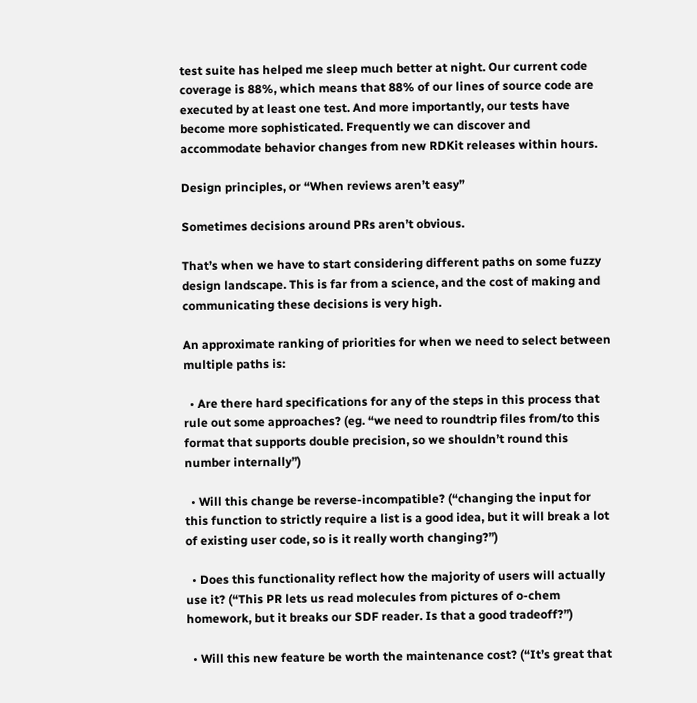test suite has helped me sleep much better at night. Our current code coverage is 88%, which means that 88% of our lines of source code are executed by at least one test. And more importantly, our tests have become more sophisticated. Frequently we can discover and accommodate behavior changes from new RDKit releases within hours.

Design principles, or “When reviews aren’t easy”

Sometimes decisions around PRs aren’t obvious.

That’s when we have to start considering different paths on some fuzzy design landscape. This is far from a science, and the cost of making and communicating these decisions is very high.

An approximate ranking of priorities for when we need to select between multiple paths is:

  • Are there hard specifications for any of the steps in this process that rule out some approaches? (eg. “we need to roundtrip files from/to this format that supports double precision, so we shouldn’t round this number internally”)

  • Will this change be reverse-incompatible? (“changing the input for this function to strictly require a list is a good idea, but it will break a lot of existing user code, so is it really worth changing?”)

  • Does this functionality reflect how the majority of users will actually use it? (“This PR lets us read molecules from pictures of o-chem homework, but it breaks our SDF reader. Is that a good tradeoff?”)

  • Will this new feature be worth the maintenance cost? (“It’s great that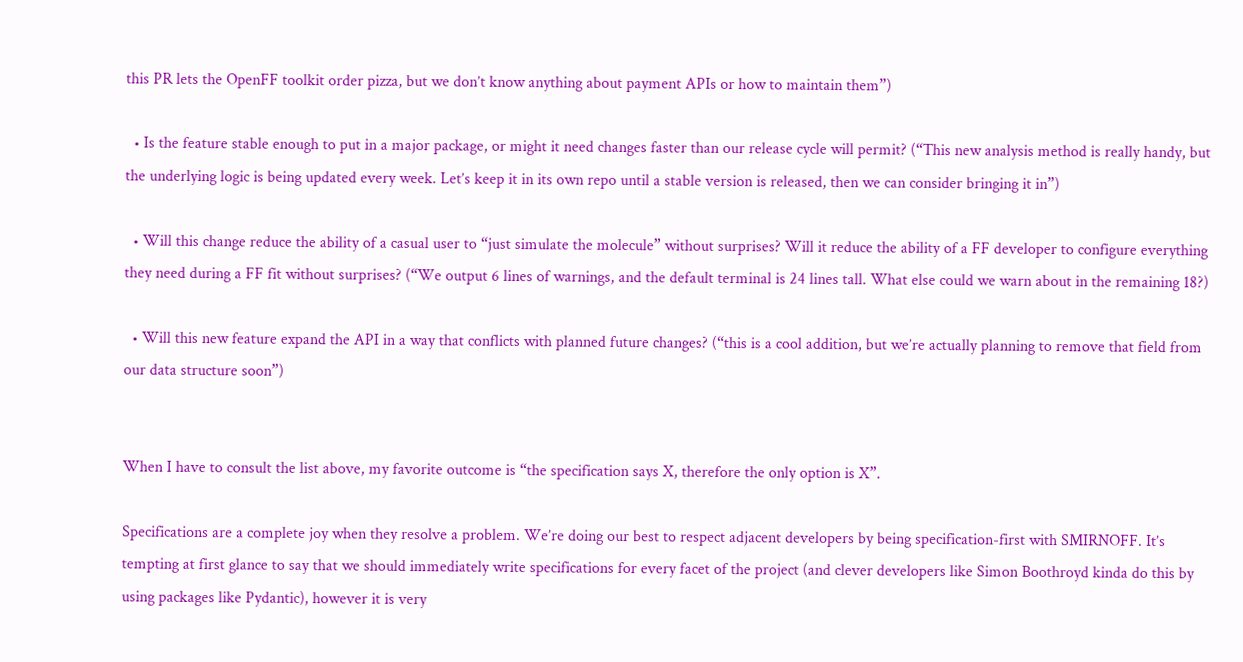this PR lets the OpenFF toolkit order pizza, but we don’t know anything about payment APIs or how to maintain them”)

  • Is the feature stable enough to put in a major package, or might it need changes faster than our release cycle will permit? (“This new analysis method is really handy, but the underlying logic is being updated every week. Let’s keep it in its own repo until a stable version is released, then we can consider bringing it in”)

  • Will this change reduce the ability of a casual user to “just simulate the molecule” without surprises? Will it reduce the ability of a FF developer to configure everything they need during a FF fit without surprises? (“We output 6 lines of warnings, and the default terminal is 24 lines tall. What else could we warn about in the remaining 18?)

  • Will this new feature expand the API in a way that conflicts with planned future changes? (“this is a cool addition, but we’re actually planning to remove that field from our data structure soon”)


When I have to consult the list above, my favorite outcome is “the specification says X, therefore the only option is X”.

Specifications are a complete joy when they resolve a problem. We’re doing our best to respect adjacent developers by being specification-first with SMIRNOFF. It’s tempting at first glance to say that we should immediately write specifications for every facet of the project (and clever developers like Simon Boothroyd kinda do this by using packages like Pydantic), however it is very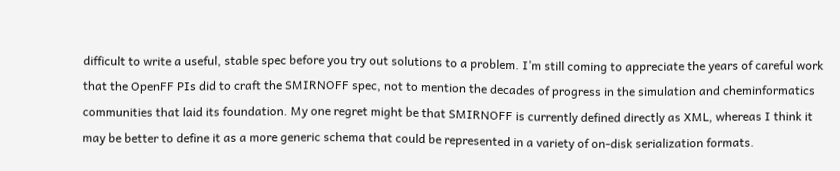difficult to write a useful, stable spec before you try out solutions to a problem. I’m still coming to appreciate the years of careful work that the OpenFF PIs did to craft the SMIRNOFF spec, not to mention the decades of progress in the simulation and cheminformatics communities that laid its foundation. My one regret might be that SMIRNOFF is currently defined directly as XML, whereas I think it may be better to define it as a more generic schema that could be represented in a variety of on-disk serialization formats.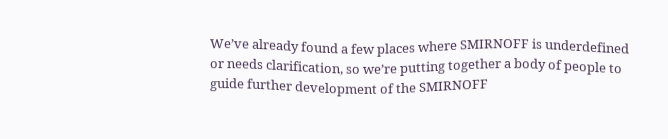We’ve already found a few places where SMIRNOFF is underdefined or needs clarification, so we’re putting together a body of people to guide further development of the SMIRNOFF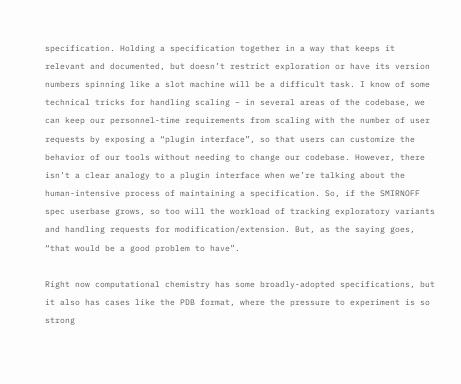specification. Holding a specification together in a way that keeps it relevant and documented, but doesn’t restrict exploration or have its version numbers spinning like a slot machine will be a difficult task. I know of some technical tricks for handling scaling – in several areas of the codebase, we can keep our personnel-time requirements from scaling with the number of user requests by exposing a “plugin interface”, so that users can customize the behavior of our tools without needing to change our codebase. However, there isn’t a clear analogy to a plugin interface when we’re talking about the human-intensive process of maintaining a specification. So, if the SMIRNOFF spec userbase grows, so too will the workload of tracking exploratory variants and handling requests for modification/extension. But, as the saying goes, “that would be a good problem to have”.

Right now computational chemistry has some broadly-adopted specifications, but it also has cases like the PDB format, where the pressure to experiment is so strong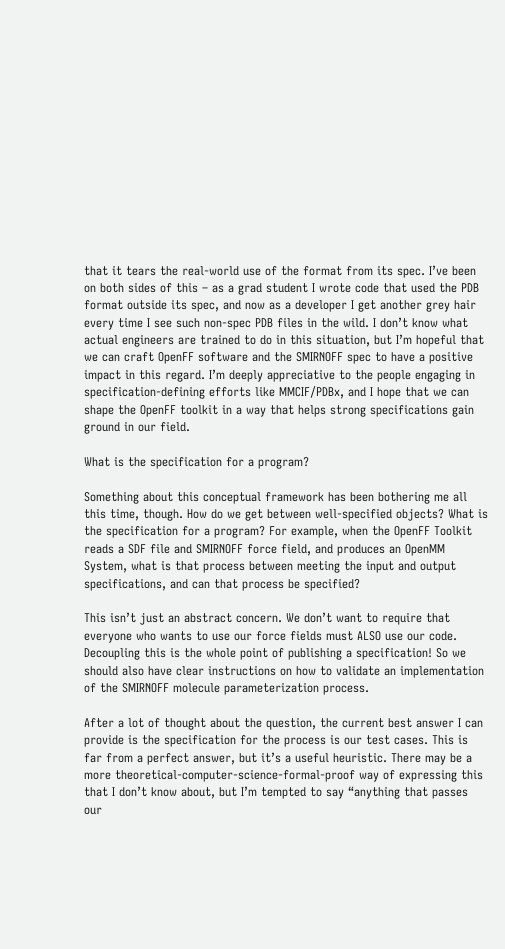that it tears the real-world use of the format from its spec. I’ve been on both sides of this – as a grad student I wrote code that used the PDB format outside its spec, and now as a developer I get another grey hair every time I see such non-spec PDB files in the wild. I don’t know what actual engineers are trained to do in this situation, but I’m hopeful that we can craft OpenFF software and the SMIRNOFF spec to have a positive impact in this regard. I’m deeply appreciative to the people engaging in specification-defining efforts like MMCIF/PDBx, and I hope that we can shape the OpenFF toolkit in a way that helps strong specifications gain ground in our field.

What is the specification for a program?

Something about this conceptual framework has been bothering me all this time, though. How do we get between well-specified objects? What is the specification for a program? For example, when the OpenFF Toolkit reads a SDF file and SMIRNOFF force field, and produces an OpenMM System, what is that process between meeting the input and output specifications, and can that process be specified?

This isn’t just an abstract concern. We don’t want to require that everyone who wants to use our force fields must ALSO use our code. Decoupling this is the whole point of publishing a specification! So we should also have clear instructions on how to validate an implementation of the SMIRNOFF molecule parameterization process.

After a lot of thought about the question, the current best answer I can provide is the specification for the process is our test cases. This is far from a perfect answer, but it’s a useful heuristic. There may be a more theoretical-computer-science-formal-proof way of expressing this that I don’t know about, but I’m tempted to say “anything that passes our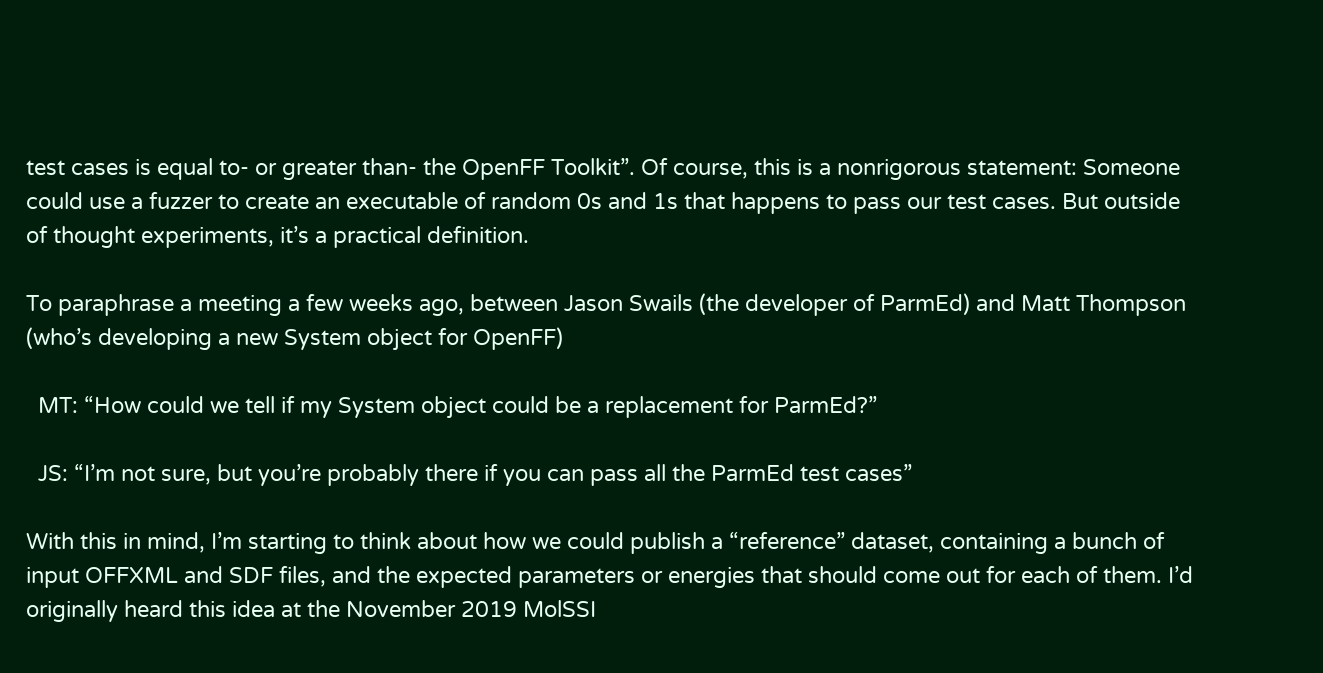test cases is equal to- or greater than- the OpenFF Toolkit”. Of course, this is a nonrigorous statement: Someone could use a fuzzer to create an executable of random 0s and 1s that happens to pass our test cases. But outside of thought experiments, it’s a practical definition.

To paraphrase a meeting a few weeks ago, between Jason Swails (the developer of ParmEd) and Matt Thompson (who’s developing a new System object for OpenFF)

  MT: “How could we tell if my System object could be a replacement for ParmEd?”

  JS: “I’m not sure, but you’re probably there if you can pass all the ParmEd test cases”

With this in mind, I’m starting to think about how we could publish a “reference” dataset, containing a bunch of input OFFXML and SDF files, and the expected parameters or energies that should come out for each of them. I’d originally heard this idea at the November 2019 MolSSI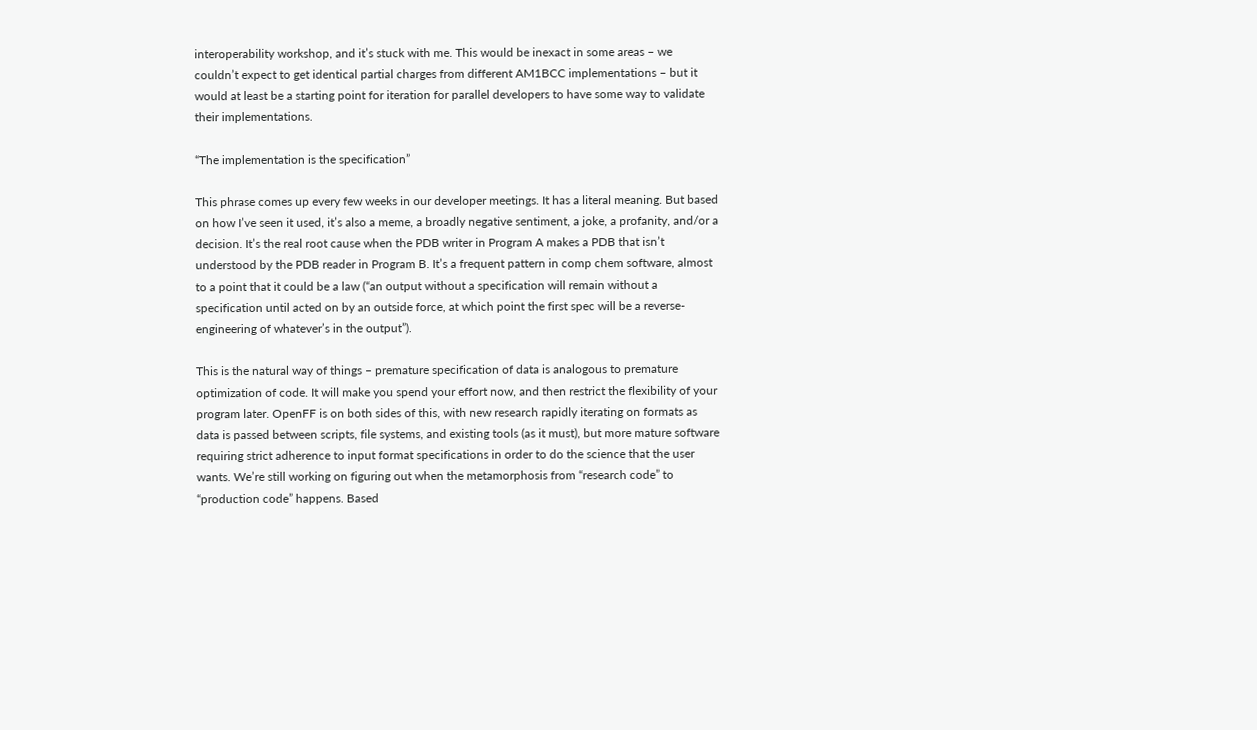interoperability workshop, and it’s stuck with me. This would be inexact in some areas – we couldn’t expect to get identical partial charges from different AM1BCC implementations – but it would at least be a starting point for iteration for parallel developers to have some way to validate their implementations.

“The implementation is the specification”

This phrase comes up every few weeks in our developer meetings. It has a literal meaning. But based on how I’ve seen it used, it’s also a meme, a broadly negative sentiment, a joke, a profanity, and/or a decision. It’s the real root cause when the PDB writer in Program A makes a PDB that isn’t understood by the PDB reader in Program B. It’s a frequent pattern in comp chem software, almost to a point that it could be a law (“an output without a specification will remain without a specification until acted on by an outside force, at which point the first spec will be a reverse-engineering of whatever’s in the output”).

This is the natural way of things – premature specification of data is analogous to premature optimization of code. It will make you spend your effort now, and then restrict the flexibility of your program later. OpenFF is on both sides of this, with new research rapidly iterating on formats as data is passed between scripts, file systems, and existing tools (as it must), but more mature software requiring strict adherence to input format specifications in order to do the science that the user wants. We’re still working on figuring out when the metamorphosis from “research code” to “production code” happens. Based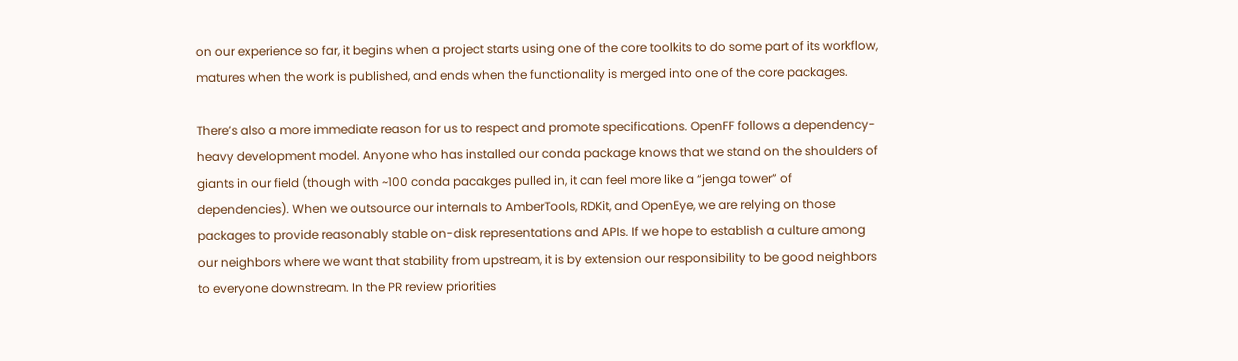on our experience so far, it begins when a project starts using one of the core toolkits to do some part of its workflow, matures when the work is published, and ends when the functionality is merged into one of the core packages.

There’s also a more immediate reason for us to respect and promote specifications. OpenFF follows a dependency-heavy development model. Anyone who has installed our conda package knows that we stand on the shoulders of giants in our field (though with ~100 conda pacakges pulled in, it can feel more like a “jenga tower” of dependencies). When we outsource our internals to AmberTools, RDKit, and OpenEye, we are relying on those packages to provide reasonably stable on-disk representations and APIs. If we hope to establish a culture among our neighbors where we want that stability from upstream, it is by extension our responsibility to be good neighbors to everyone downstream. In the PR review priorities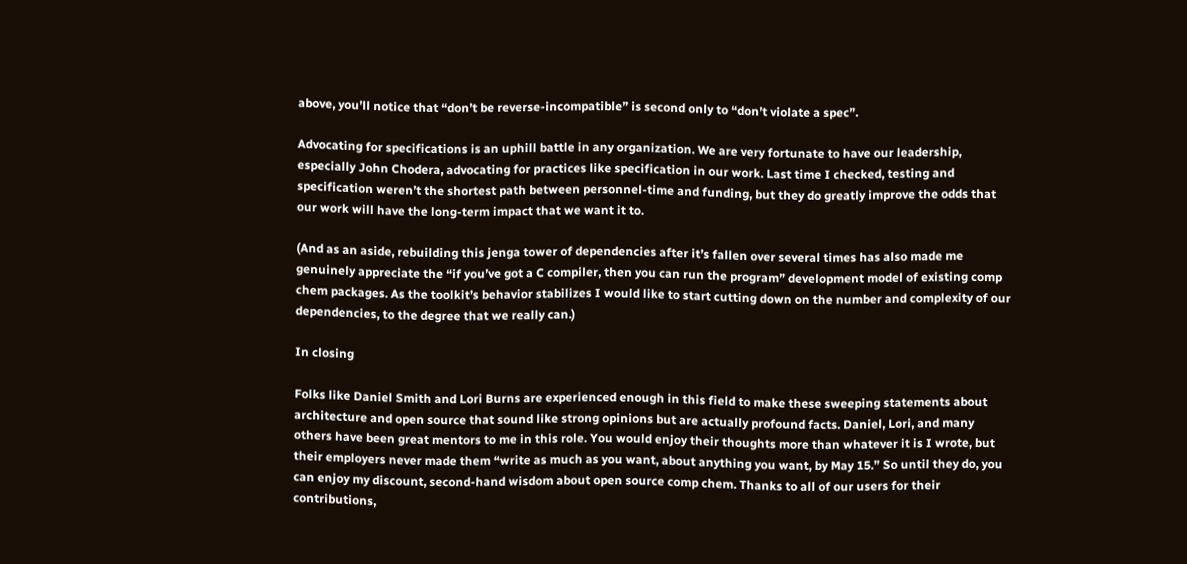above, you’ll notice that “don’t be reverse-incompatible” is second only to “don’t violate a spec”.

Advocating for specifications is an uphill battle in any organization. We are very fortunate to have our leadership, especially John Chodera, advocating for practices like specification in our work. Last time I checked, testing and specification weren’t the shortest path between personnel-time and funding, but they do greatly improve the odds that our work will have the long-term impact that we want it to.

(And as an aside, rebuilding this jenga tower of dependencies after it’s fallen over several times has also made me genuinely appreciate the “if you’ve got a C compiler, then you can run the program” development model of existing comp chem packages. As the toolkit’s behavior stabilizes I would like to start cutting down on the number and complexity of our dependencies, to the degree that we really can.)

In closing

Folks like Daniel Smith and Lori Burns are experienced enough in this field to make these sweeping statements about architecture and open source that sound like strong opinions but are actually profound facts. Daniel, Lori, and many others have been great mentors to me in this role. You would enjoy their thoughts more than whatever it is I wrote, but their employers never made them “write as much as you want, about anything you want, by May 15.” So until they do, you can enjoy my discount, second-hand wisdom about open source comp chem. Thanks to all of our users for their contributions,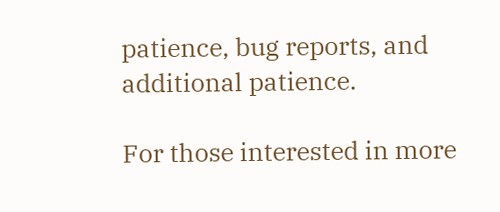patience, bug reports, and additional patience.

For those interested in more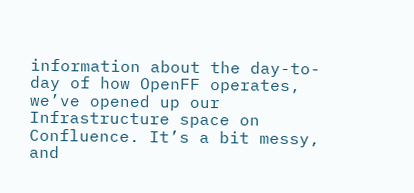information about the day-to-day of how OpenFF operates, we’ve opened up our Infrastructure space on Confluence. It’s a bit messy, and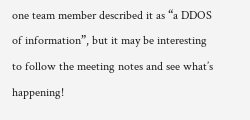one team member described it as “a DDOS of information”, but it may be interesting to follow the meeting notes and see what’s happening!